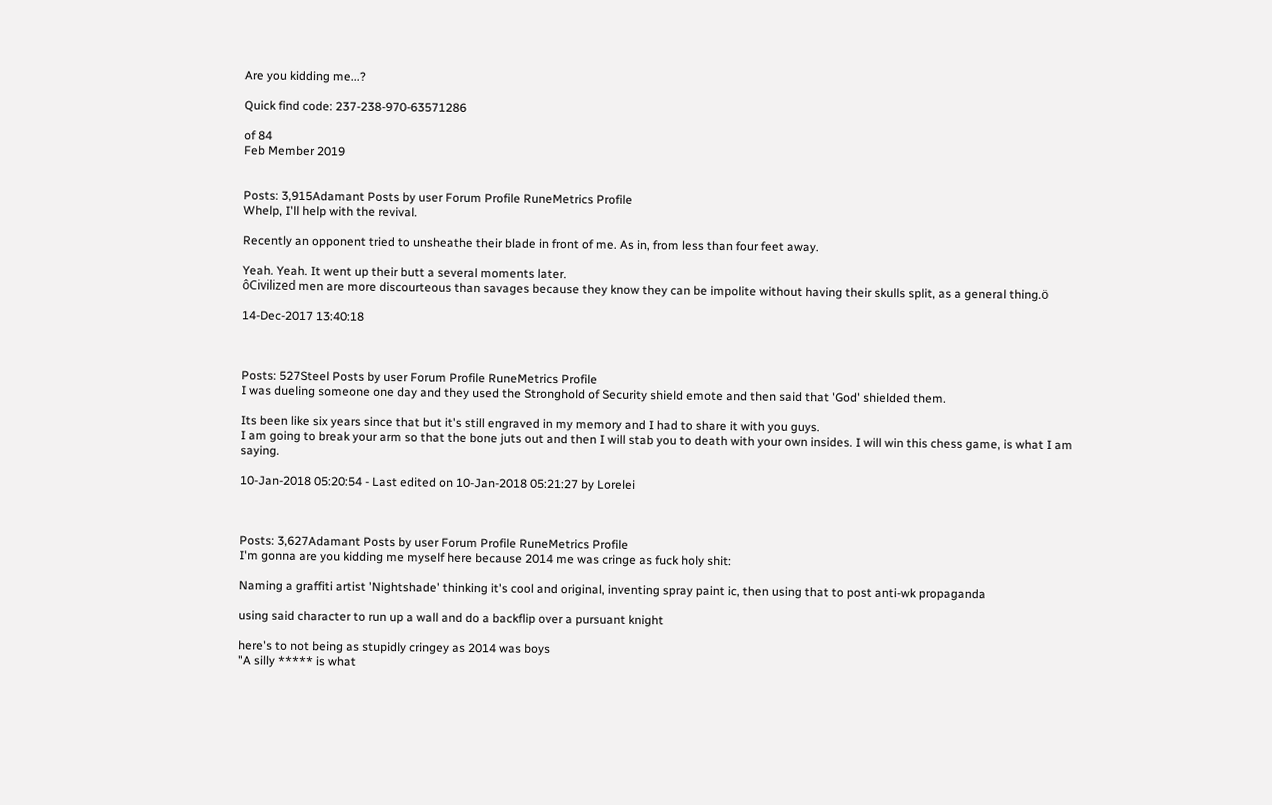Are you kidding me...?

Quick find code: 237-238-970-63571286

of 84
Feb Member 2019


Posts: 3,915Adamant Posts by user Forum Profile RuneMetrics Profile
Whelp, I'll help with the revival.

Recently an opponent tried to unsheathe their blade in front of me. As in, from less than four feet away.

Yeah. Yeah. It went up their butt a several moments later.
ôCivilized men are more discourteous than savages because they know they can be impolite without having their skulls split, as a general thing.ö

14-Dec-2017 13:40:18



Posts: 527Steel Posts by user Forum Profile RuneMetrics Profile
I was dueling someone one day and they used the Stronghold of Security shield emote and then said that 'God' shielded them.

Its been like six years since that but it's still engraved in my memory and I had to share it with you guys.
I am going to break your arm so that the bone juts out and then I will stab you to death with your own insides. I will win this chess game, is what I am saying.

10-Jan-2018 05:20:54 - Last edited on 10-Jan-2018 05:21:27 by Lorelei



Posts: 3,627Adamant Posts by user Forum Profile RuneMetrics Profile
I'm gonna are you kidding me myself here because 2014 me was cringe as fuck holy shit:

Naming a graffiti artist 'Nightshade' thinking it's cool and original, inventing spray paint ic, then using that to post anti-wk propaganda

using said character to run up a wall and do a backflip over a pursuant knight

here's to not being as stupidly cringey as 2014 was boys
"A silly ***** is what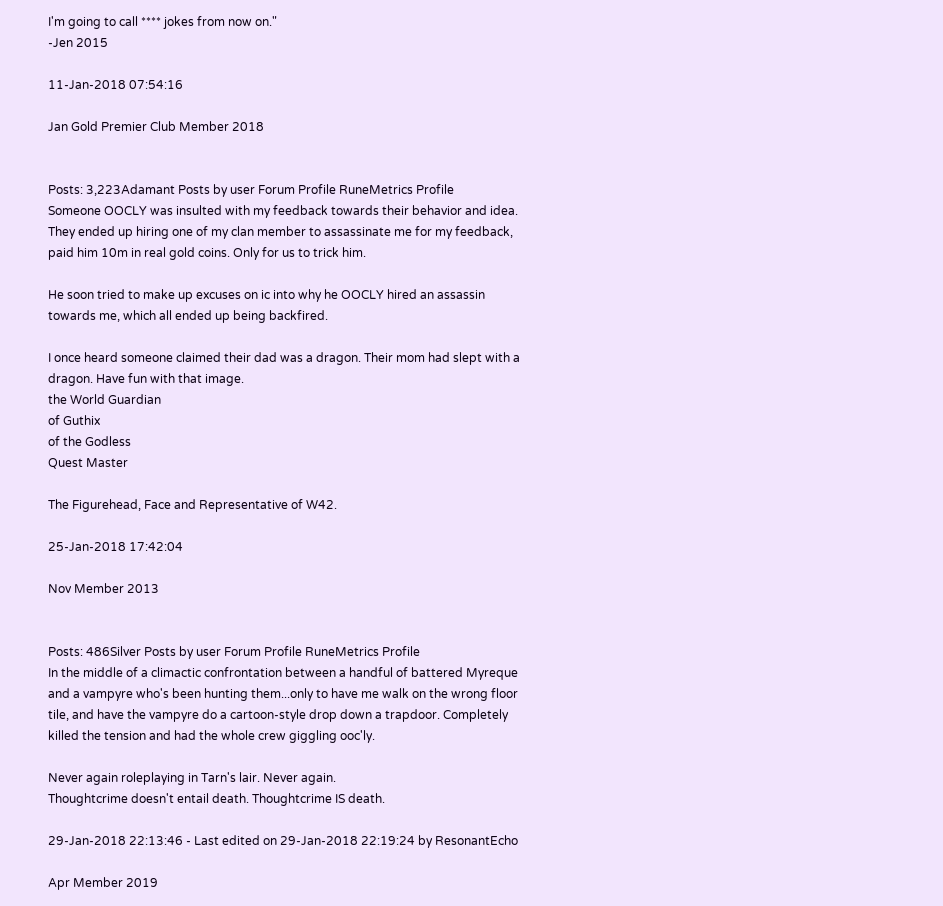I'm going to call **** jokes from now on."
-Jen 2015

11-Jan-2018 07:54:16

Jan Gold Premier Club Member 2018


Posts: 3,223Adamant Posts by user Forum Profile RuneMetrics Profile
Someone OOCLY was insulted with my feedback towards their behavior and idea. They ended up hiring one of my clan member to assassinate me for my feedback, paid him 10m in real gold coins. Only for us to trick him.

He soon tried to make up excuses on ic into why he OOCLY hired an assassin towards me, which all ended up being backfired.

I once heard someone claimed their dad was a dragon. Their mom had slept with a dragon. Have fun with that image.
the World Guardian
of Guthix
of the Godless
Quest Master

The Figurehead, Face and Representative of W42.

25-Jan-2018 17:42:04

Nov Member 2013


Posts: 486Silver Posts by user Forum Profile RuneMetrics Profile
In the middle of a climactic confrontation between a handful of battered Myreque and a vampyre who's been hunting them...only to have me walk on the wrong floor tile, and have the vampyre do a cartoon-style drop down a trapdoor. Completely killed the tension and had the whole crew giggling ooc'ly.

Never again roleplaying in Tarn's lair. Never again.
Thoughtcrime doesn't entail death. Thoughtcrime IS death.

29-Jan-2018 22:13:46 - Last edited on 29-Jan-2018 22:19:24 by ResonantEcho

Apr Member 2019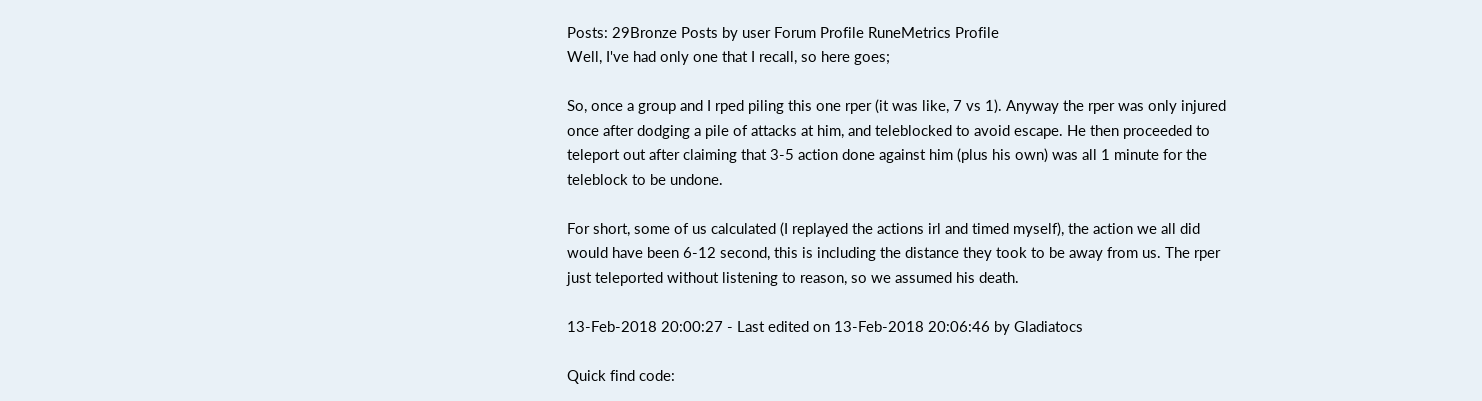Posts: 29Bronze Posts by user Forum Profile RuneMetrics Profile
Well, I've had only one that I recall, so here goes;

So, once a group and I rped piling this one rper (it was like, 7 vs 1). Anyway the rper was only injured once after dodging a pile of attacks at him, and teleblocked to avoid escape. He then proceeded to teleport out after claiming that 3-5 action done against him (plus his own) was all 1 minute for the teleblock to be undone.

For short, some of us calculated (I replayed the actions irl and timed myself), the action we all did would have been 6-12 second, this is including the distance they took to be away from us. The rper just teleported without listening to reason, so we assumed his death.

13-Feb-2018 20:00:27 - Last edited on 13-Feb-2018 20:06:46 by Gladiatocs

Quick find code: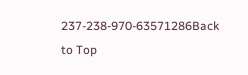237-238-970-63571286Back to Top